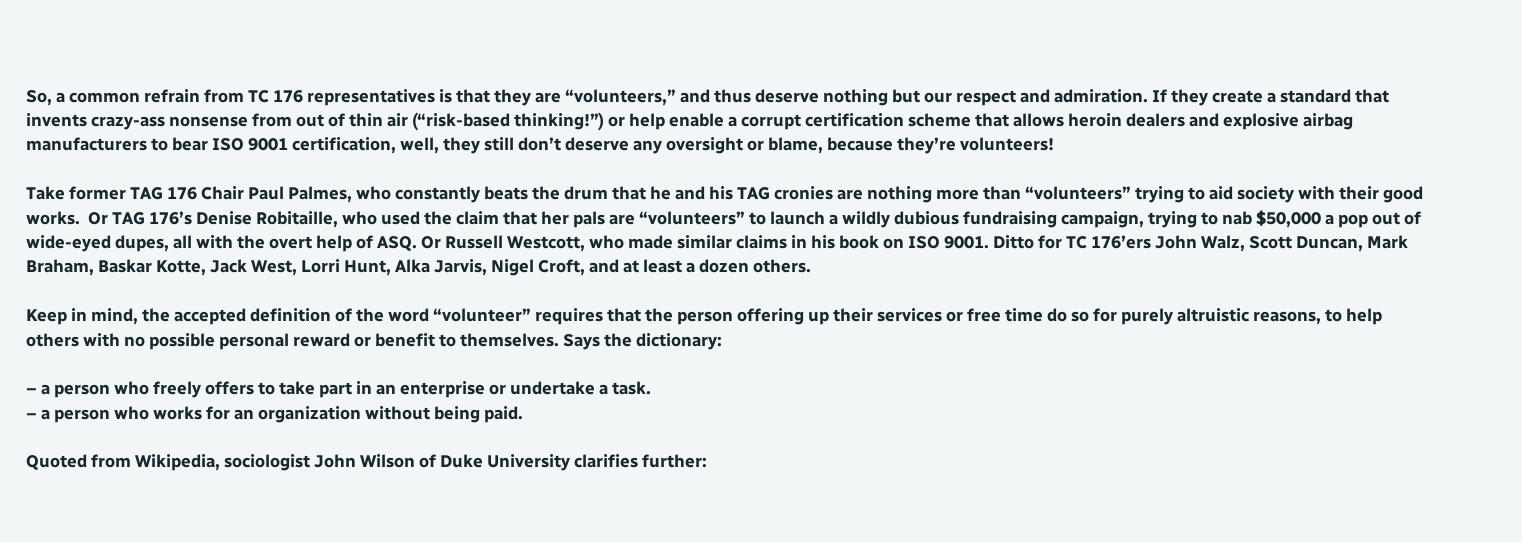So, a common refrain from TC 176 representatives is that they are “volunteers,” and thus deserve nothing but our respect and admiration. If they create a standard that invents crazy-ass nonsense from out of thin air (“risk-based thinking!”) or help enable a corrupt certification scheme that allows heroin dealers and explosive airbag manufacturers to bear ISO 9001 certification, well, they still don’t deserve any oversight or blame, because they’re volunteers!

Take former TAG 176 Chair Paul Palmes, who constantly beats the drum that he and his TAG cronies are nothing more than “volunteers” trying to aid society with their good works.  Or TAG 176’s Denise Robitaille, who used the claim that her pals are “volunteers” to launch a wildly dubious fundraising campaign, trying to nab $50,000 a pop out of wide-eyed dupes, all with the overt help of ASQ. Or Russell Westcott, who made similar claims in his book on ISO 9001. Ditto for TC 176’ers John Walz, Scott Duncan, Mark Braham, Baskar Kotte, Jack West, Lorri Hunt, Alka Jarvis, Nigel Croft, and at least a dozen others.

Keep in mind, the accepted definition of the word “volunteer” requires that the person offering up their services or free time do so for purely altruistic reasons, to help others with no possible personal reward or benefit to themselves. Says the dictionary:

– a person who freely offers to take part in an enterprise or undertake a task.
– a person who works for an organization without being paid.

Quoted from Wikipedia, sociologist John Wilson of Duke University clarifies further: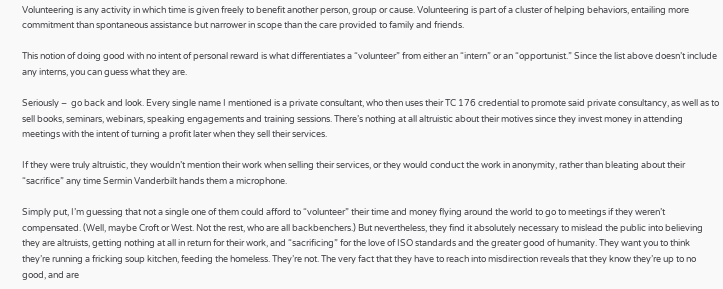Volunteering is any activity in which time is given freely to benefit another person, group or cause. Volunteering is part of a cluster of helping behaviors, entailing more commitment than spontaneous assistance but narrower in scope than the care provided to family and friends.

This notion of doing good with no intent of personal reward is what differentiates a “volunteer” from either an “intern” or an “opportunist.” Since the list above doesn’t include any interns, you can guess what they are.

Seriously –  go back and look. Every single name I mentioned is a private consultant, who then uses their TC 176 credential to promote said private consultancy, as well as to sell books, seminars, webinars, speaking engagements and training sessions. There’s nothing at all altruistic about their motives since they invest money in attending meetings with the intent of turning a profit later when they sell their services.

If they were truly altruistic, they wouldn’t mention their work when selling their services, or they would conduct the work in anonymity, rather than bleating about their “sacrifice” any time Sermin Vanderbilt hands them a microphone.

Simply put, I’m guessing that not a single one of them could afford to “volunteer” their time and money flying around the world to go to meetings if they weren’t compensated. (Well, maybe Croft or West. Not the rest, who are all backbenchers.) But nevertheless, they find it absolutely necessary to mislead the public into believing they are altruists, getting nothing at all in return for their work, and “sacrificing” for the love of ISO standards and the greater good of humanity. They want you to think they’re running a fricking soup kitchen, feeding the homeless. They’re not. The very fact that they have to reach into misdirection reveals that they know they’re up to no good, and are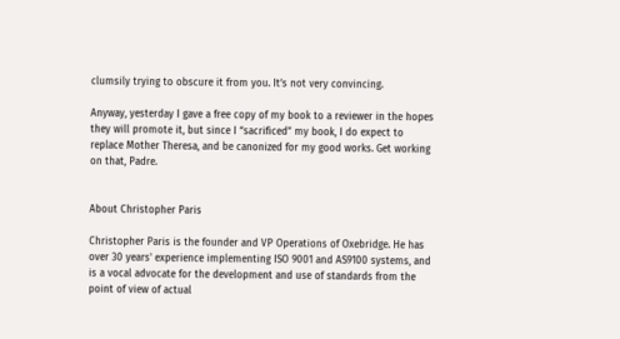clumsily trying to obscure it from you. It’s not very convincing.

Anyway, yesterday I gave a free copy of my book to a reviewer in the hopes they will promote it, but since I “sacrificed” my book, I do expect to replace Mother Theresa, and be canonized for my good works. Get working on that, Padre.


About Christopher Paris

Christopher Paris is the founder and VP Operations of Oxebridge. He has over 30 years' experience implementing ISO 9001 and AS9100 systems, and is a vocal advocate for the development and use of standards from the point of view of actual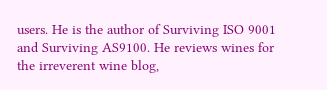users. He is the author of Surviving ISO 9001 and Surviving AS9100. He reviews wines for the irreverent wine blog,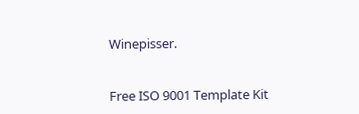Winepisser.


Free ISO 9001 Template Kit